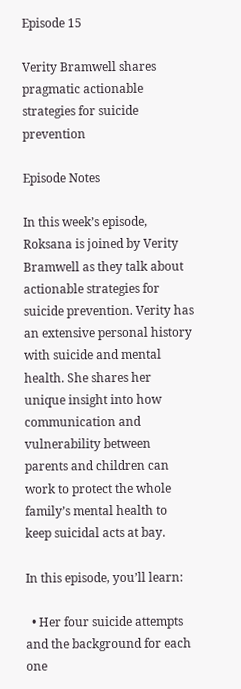Episode 15

Verity Bramwell shares pragmatic actionable strategies for suicide prevention

Episode Notes

In this week’s episode, Roksana is joined by Verity Bramwell as they talk about actionable strategies for suicide prevention. Verity has an extensive personal history with suicide and mental health. She shares her unique insight into how communication and vulnerability between parents and children can work to protect the whole family’s mental health to keep suicidal acts at bay.

In this episode, you’ll learn:

  • Her four suicide attempts and the background for each one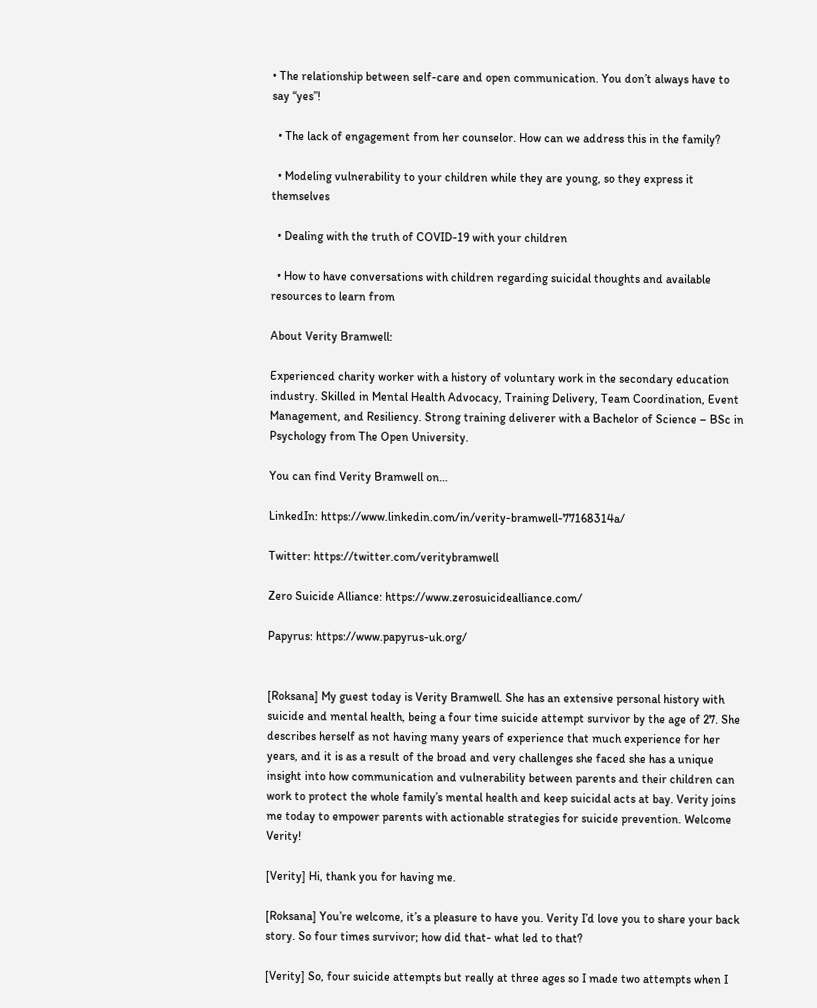• The relationship between self-care and open communication. You don’t always have to say “yes”!

  • The lack of engagement from her counselor. How can we address this in the family?

  • Modeling vulnerability to your children while they are young, so they express it themselves

  • Dealing with the truth of COVID-19 with your children

  • How to have conversations with children regarding suicidal thoughts and available resources to learn from

About Verity Bramwell:

Experienced charity worker with a history of voluntary work in the secondary education industry. Skilled in Mental Health Advocacy, Training Delivery, Team Coordination, Event Management, and Resiliency. Strong training deliverer with a Bachelor of Science – BSc in Psychology from The Open University.

You can find Verity Bramwell on…

LinkedIn: https://www.linkedin.com/in/verity-bramwell-77168314a/

Twitter: https://twitter.com/veritybramwell

Zero Suicide Alliance: https://www.zerosuicidealliance.com/

Papyrus: https://www.papyrus-uk.org/


[Roksana] My guest today is Verity Bramwell. She has an extensive personal history with suicide and mental health, being a four time suicide attempt survivor by the age of 27. She describes herself as not having many years of experience that much experience for her years, and it is as a result of the broad and very challenges she faced she has a unique insight into how communication and vulnerability between parents and their children can work to protect the whole family’s mental health and keep suicidal acts at bay. Verity joins me today to empower parents with actionable strategies for suicide prevention. Welcome Verity!

[Verity] Hi, thank you for having me.

[Roksana] You’re welcome, it’s a pleasure to have you. Verity I’d love you to share your back story. So four times survivor; how did that- what led to that?

[Verity] So, four suicide attempts but really at three ages so I made two attempts when I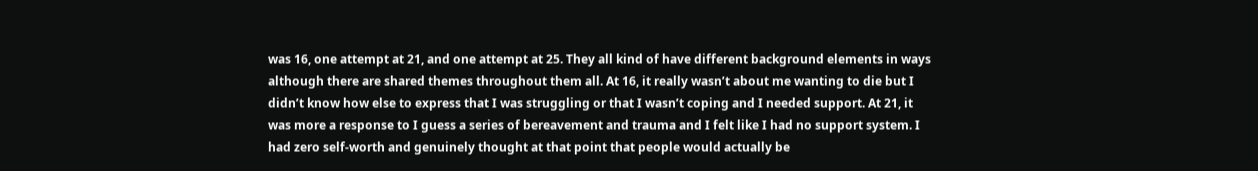was 16, one attempt at 21, and one attempt at 25. They all kind of have different background elements in ways although there are shared themes throughout them all. At 16, it really wasn’t about me wanting to die but I didn’t know how else to express that I was struggling or that I wasn’t coping and I needed support. At 21, it was more a response to I guess a series of bereavement and trauma and I felt like I had no support system. I had zero self-worth and genuinely thought at that point that people would actually be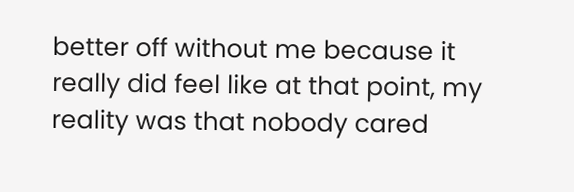better off without me because it really did feel like at that point, my reality was that nobody cared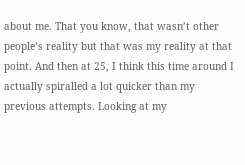about me. That you know, that wasn’t other people’s reality but that was my reality at that point. And then at 25, I think this time around I actually spiralled a lot quicker than my previous attempts. Looking at my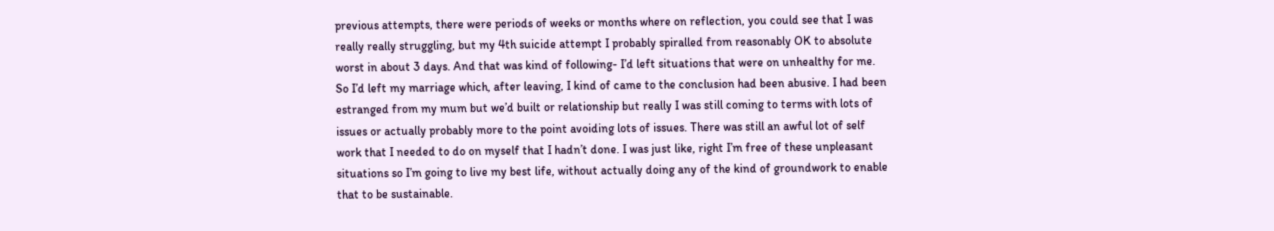previous attempts, there were periods of weeks or months where on reflection, you could see that I was really really struggling, but my 4th suicide attempt I probably spiralled from reasonably OK to absolute worst in about 3 days. And that was kind of following- I’d left situations that were on unhealthy for me. So I’d left my marriage which, after leaving, I kind of came to the conclusion had been abusive. I had been estranged from my mum but we’d built or relationship but really I was still coming to terms with lots of issues or actually probably more to the point avoiding lots of issues. There was still an awful lot of self work that I needed to do on myself that I hadn’t done. I was just like, right I’m free of these unpleasant situations so I’m going to live my best life, without actually doing any of the kind of groundwork to enable that to be sustainable.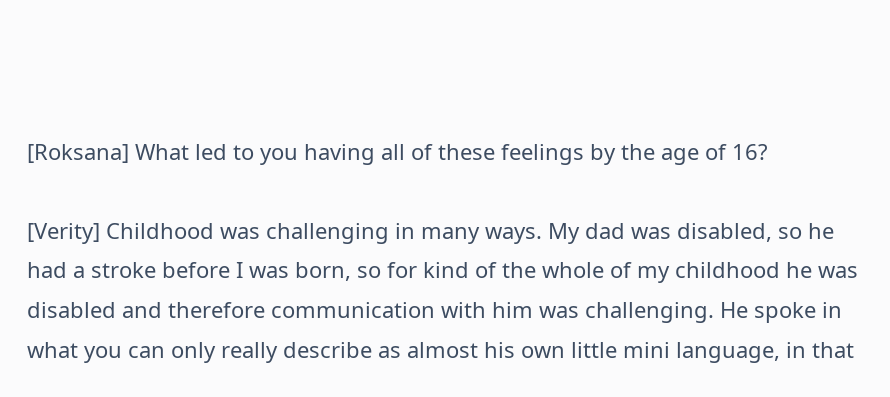[Roksana] What led to you having all of these feelings by the age of 16?

[Verity] Childhood was challenging in many ways. My dad was disabled, so he had a stroke before I was born, so for kind of the whole of my childhood he was disabled and therefore communication with him was challenging. He spoke in what you can only really describe as almost his own little mini language, in that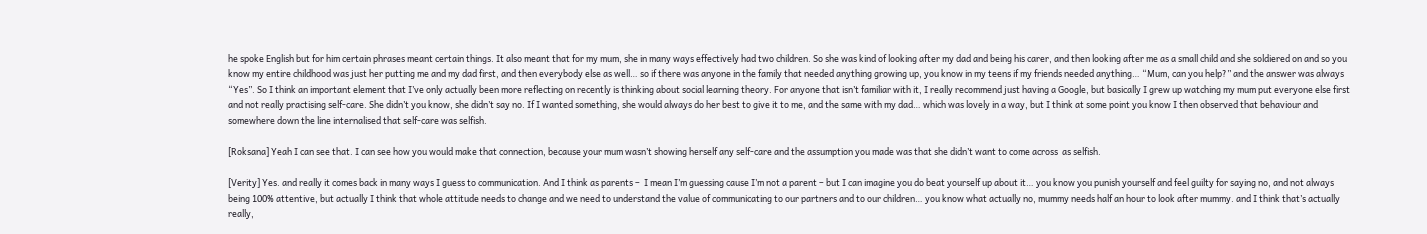he spoke English but for him certain phrases meant certain things. It also meant that for my mum, she in many ways effectively had two children. So she was kind of looking after my dad and being his carer, and then looking after me as a small child and she soldiered on and so you know my entire childhood was just her putting me and my dad first, and then everybody else as well… so if there was anyone in the family that needed anything growing up, you know in my teens if my friends needed anything… “Mum, can you help?” and the answer was always “Yes”. So I think an important element that I’ve only actually been more reflecting on recently is thinking about social learning theory. For anyone that isn’t familiar with it, I really recommend just having a Google, but basically I grew up watching my mum put everyone else first and not really practising self-care. She didn’t you know, she didn’t say no. If I wanted something, she would always do her best to give it to me, and the same with my dad… which was lovely in a way, but I think at some point you know I then observed that behaviour and somewhere down the line internalised that self-care was selfish.

[Roksana] Yeah I can see that. I can see how you would make that connection, because your mum wasn’t showing herself any self-care and the assumption you made was that she didn’t want to come across  as selfish.

[Verity] Yes. and really it comes back in many ways I guess to communication. And I think as parents –  I mean I’m guessing cause I’m not a parent – but I can imagine you do beat yourself up about it… you know you punish yourself and feel guilty for saying no, and not always being 100% attentive, but actually I think that whole attitude needs to change and we need to understand the value of communicating to our partners and to our children… you know what actually no, mummy needs half an hour to look after mummy. and I think that’s actually really,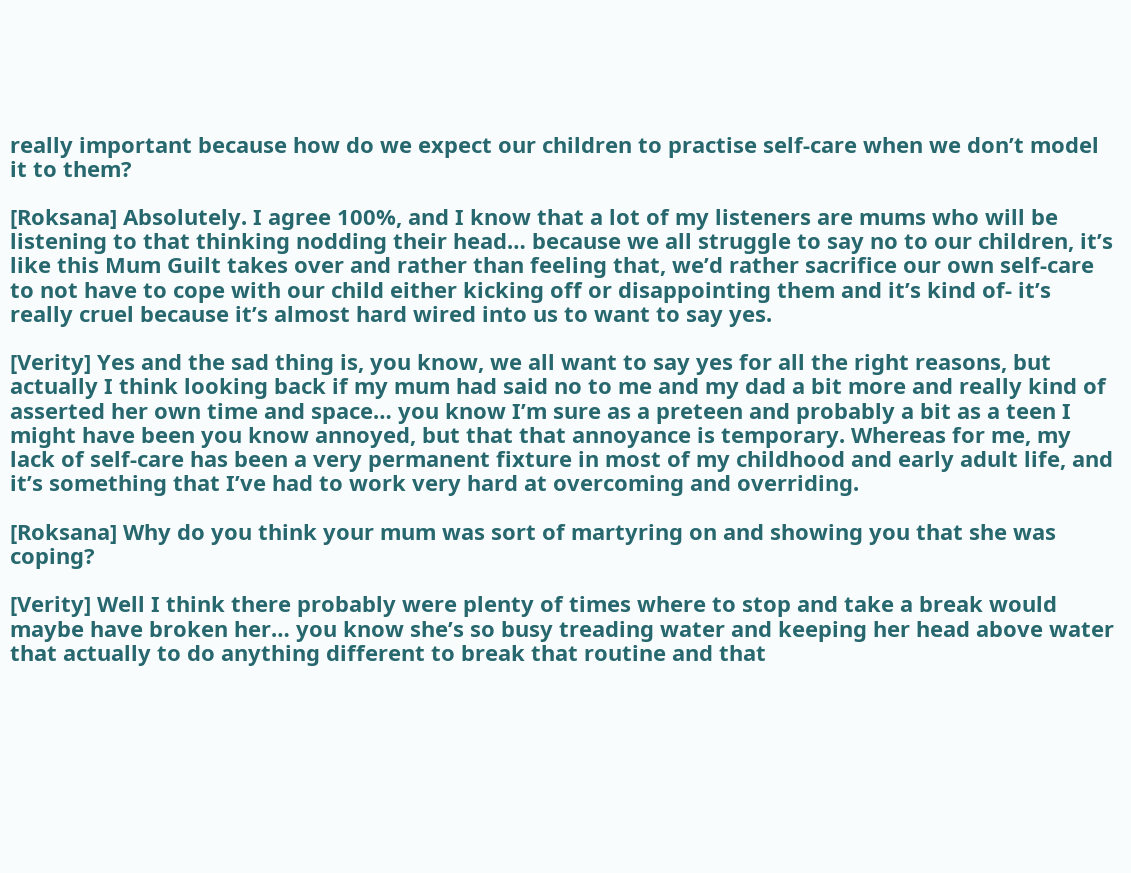really important because how do we expect our children to practise self-care when we don’t model it to them?

[Roksana] Absolutely. I agree 100%, and I know that a lot of my listeners are mums who will be listening to that thinking nodding their head… because we all struggle to say no to our children, it’s like this Mum Guilt takes over and rather than feeling that, we’d rather sacrifice our own self-care to not have to cope with our child either kicking off or disappointing them and it’s kind of- it’s really cruel because it’s almost hard wired into us to want to say yes.

[Verity] Yes and the sad thing is, you know, we all want to say yes for all the right reasons, but actually I think looking back if my mum had said no to me and my dad a bit more and really kind of asserted her own time and space… you know I’m sure as a preteen and probably a bit as a teen I might have been you know annoyed, but that that annoyance is temporary. Whereas for me, my lack of self-care has been a very permanent fixture in most of my childhood and early adult life, and it’s something that I’ve had to work very hard at overcoming and overriding.

[Roksana] Why do you think your mum was sort of martyring on and showing you that she was coping?

[Verity] Well I think there probably were plenty of times where to stop and take a break would maybe have broken her… you know she’s so busy treading water and keeping her head above water that actually to do anything different to break that routine and that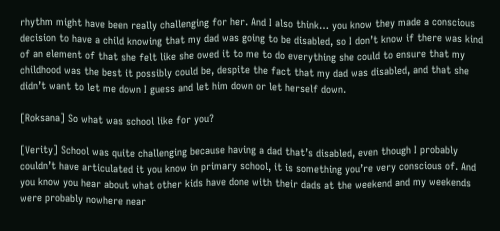rhythm might have been really challenging for her. And I also think… you know they made a conscious decision to have a child knowing that my dad was going to be disabled, so I don’t know if there was kind of an element of that she felt like she owed it to me to do everything she could to ensure that my childhood was the best it possibly could be, despite the fact that my dad was disabled, and that she didn’t want to let me down I guess and let him down or let herself down.

[Roksana] So what was school like for you?

[Verity] School was quite challenging because having a dad that’s disabled, even though I probably couldn’t have articulated it you know in primary school, it is something you’re very conscious of. And you know you hear about what other kids have done with their dads at the weekend and my weekends were probably nowhere near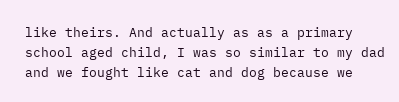like theirs. And actually as as a primary school aged child, I was so similar to my dad and we fought like cat and dog because we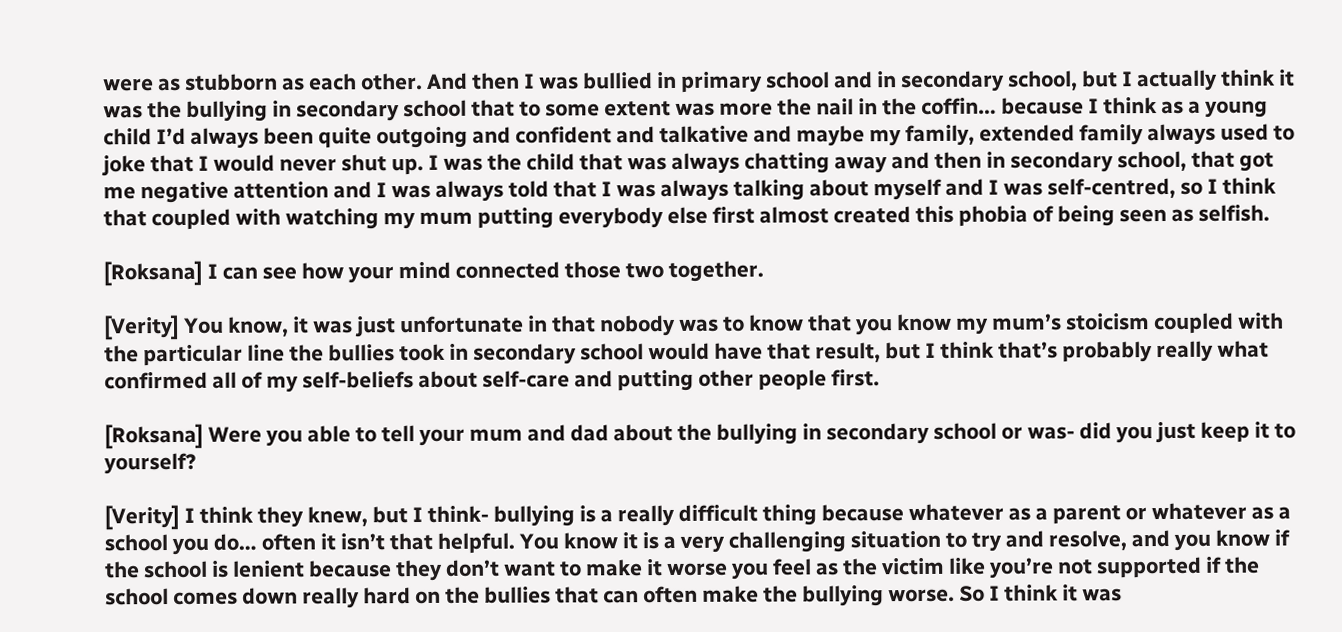were as stubborn as each other. And then I was bullied in primary school and in secondary school, but I actually think it was the bullying in secondary school that to some extent was more the nail in the coffin… because I think as a young child I’d always been quite outgoing and confident and talkative and maybe my family, extended family always used to joke that I would never shut up. I was the child that was always chatting away and then in secondary school, that got me negative attention and I was always told that I was always talking about myself and I was self-centred, so I think that coupled with watching my mum putting everybody else first almost created this phobia of being seen as selfish.

[Roksana] I can see how your mind connected those two together.

[Verity] You know, it was just unfortunate in that nobody was to know that you know my mum’s stoicism coupled with the particular line the bullies took in secondary school would have that result, but I think that’s probably really what confirmed all of my self-beliefs about self-care and putting other people first.

[Roksana] Were you able to tell your mum and dad about the bullying in secondary school or was- did you just keep it to yourself?

[Verity] I think they knew, but I think- bullying is a really difficult thing because whatever as a parent or whatever as a school you do… often it isn’t that helpful. You know it is a very challenging situation to try and resolve, and you know if the school is lenient because they don’t want to make it worse you feel as the victim like you’re not supported if the school comes down really hard on the bullies that can often make the bullying worse. So I think it was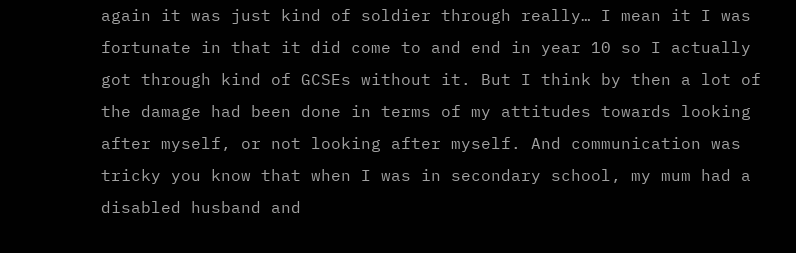again it was just kind of soldier through really… I mean it I was fortunate in that it did come to and end in year 10 so I actually got through kind of GCSEs without it. But I think by then a lot of the damage had been done in terms of my attitudes towards looking after myself, or not looking after myself. And communication was tricky you know that when I was in secondary school, my mum had a disabled husband and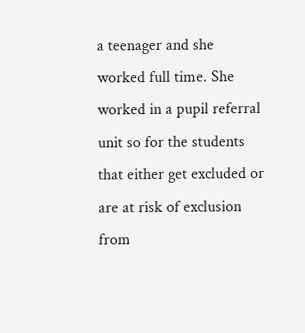a teenager and she worked full time. She worked in a pupil referral unit so for the students that either get excluded or are at risk of exclusion from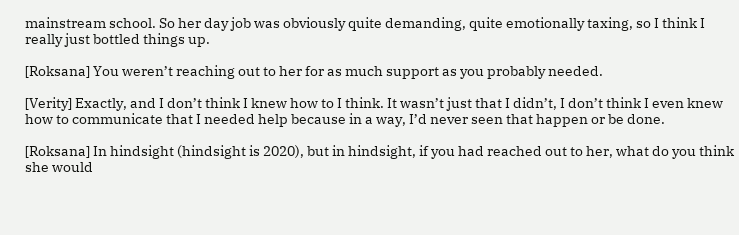mainstream school. So her day job was obviously quite demanding, quite emotionally taxing, so I think I really just bottled things up.

[Roksana] You weren’t reaching out to her for as much support as you probably needed.

[Verity] Exactly, and I don’t think I knew how to I think. It wasn’t just that I didn’t, I don’t think I even knew how to communicate that I needed help because in a way, I’d never seen that happen or be done.

[Roksana] In hindsight (hindsight is 2020), but in hindsight, if you had reached out to her, what do you think she would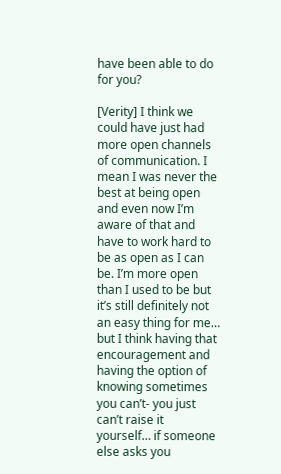have been able to do for you?

[Verity] I think we could have just had more open channels of communication. I mean I was never the best at being open and even now I’m aware of that and have to work hard to be as open as I can be. I’m more open than I used to be but it’s still definitely not an easy thing for me… but I think having that encouragement and having the option of knowing sometimes you can’t- you just can’t raise it yourself… if someone else asks you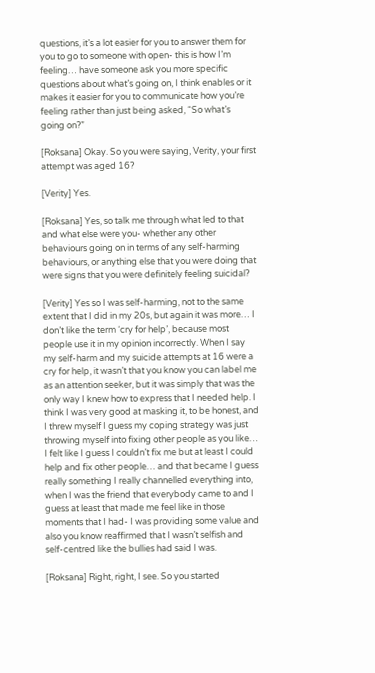questions, it’s a lot easier for you to answer them for you to go to someone with open- this is how I’m feeling… have someone ask you more specific questions about what’s going on, I think enables or it makes it easier for you to communicate how you’re feeling rather than just being asked, “So what’s going on?”

[Roksana] Okay. So you were saying, Verity, your first attempt was aged 16?

[Verity] Yes.

[Roksana] Yes, so talk me through what led to that and what else were you- whether any other behaviours going on in terms of any self-harming behaviours, or anything else that you were doing that were signs that you were definitely feeling suicidal?

[Verity] Yes so I was self-harming, not to the same extent that I did in my 20s, but again it was more… I don’t like the term ‘cry for help’, because most people use it in my opinion incorrectly. When I say my self-harm and my suicide attempts at 16 were a cry for help, it wasn’t that you know you can label me as an attention seeker, but it was simply that was the only way I knew how to express that I needed help. I think I was very good at masking it, to be honest, and I threw myself I guess my coping strategy was just throwing myself into fixing other people as you like… I felt like I guess I couldn’t fix me but at least I could help and fix other people… and that became I guess really something I really channelled everything into, when I was the friend that everybody came to and I guess at least that made me feel like in those moments that I had- I was providing some value and also you know reaffirmed that I wasn’t selfish and self-centred like the bullies had said I was.

[Roksana] Right, right, I see. So you started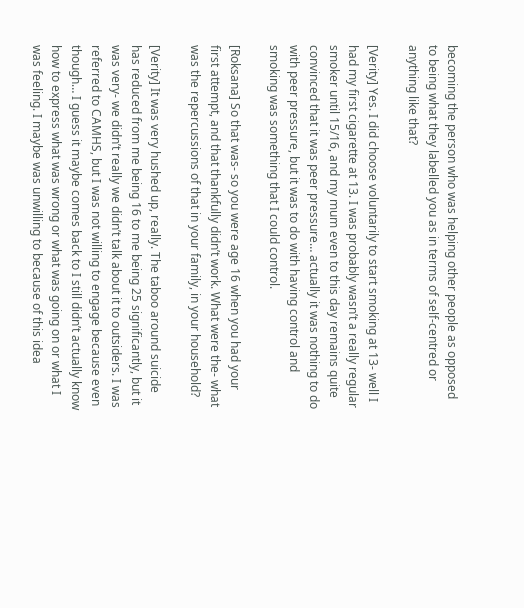becoming the person who was helping other people as opposed to being what they labelled you as in terms of self-centred or anything like that?

[Verity] Yes. I did choose voluntarily to start smoking at 13- well I had my first cigarette at 13. I was probably wasn’t a really regular smoker until 15/16, and my mum even to this day remains quite convinced that it was peer pressure… actually it was nothing to do with peer pressure, but it was to do with having control and smoking was something that I could control.

[Roksana] So that was- so you were age 16 when you had your first attempt, and that thankfully didn’t work. What were the- what was the repercussions of that in your family, in your household?

[Verity] It was very hushed up, really. The taboo around suicide has reduced from me being 16 to me being 25 significantly, but it was very- we didn’t really we didn’t talk about it to outsiders. I was referred to CAMHS, but I was not willing to engage because even though… I guess it maybe comes back to I still didn’t actually know how to express what was wrong or what was going on or what I was feeling. I maybe was unwilling to because of this idea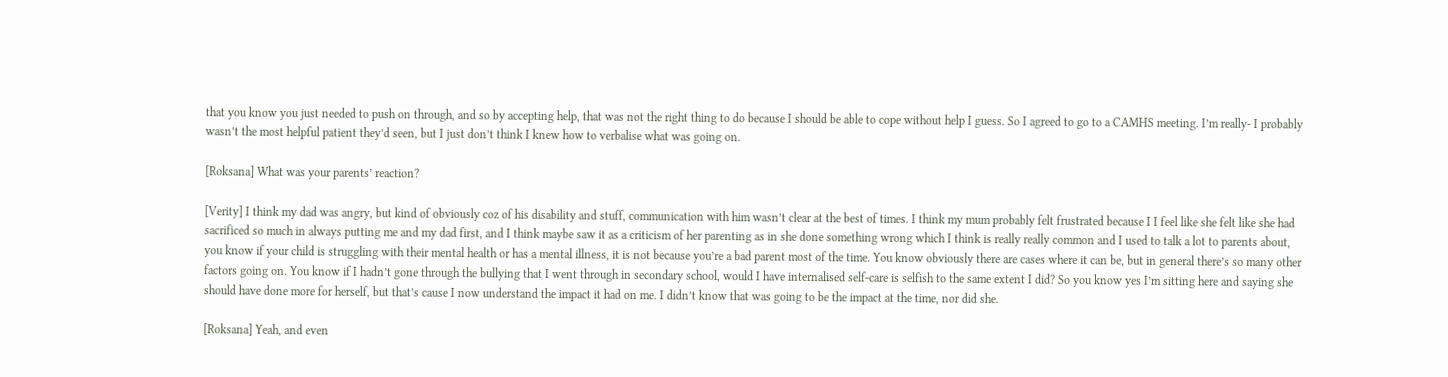that you know you just needed to push on through, and so by accepting help, that was not the right thing to do because I should be able to cope without help I guess. So I agreed to go to a CAMHS meeting. I’m really- I probably wasn’t the most helpful patient they’d seen, but I just don’t think I knew how to verbalise what was going on.

[Roksana] What was your parents’ reaction?

[Verity] I think my dad was angry, but kind of obviously coz of his disability and stuff, communication with him wasn’t clear at the best of times. I think my mum probably felt frustrated because I I feel like she felt like she had sacrificed so much in always putting me and my dad first, and I think maybe saw it as a criticism of her parenting as in she done something wrong which I think is really really common and I used to talk a lot to parents about, you know if your child is struggling with their mental health or has a mental illness, it is not because you’re a bad parent most of the time. You know obviously there are cases where it can be, but in general there’s so many other factors going on. You know if I hadn’t gone through the bullying that I went through in secondary school, would I have internalised self-care is selfish to the same extent I did? So you know yes I’m sitting here and saying she should have done more for herself, but that’s cause I now understand the impact it had on me. I didn’t know that was going to be the impact at the time, nor did she.

[Roksana] Yeah, and even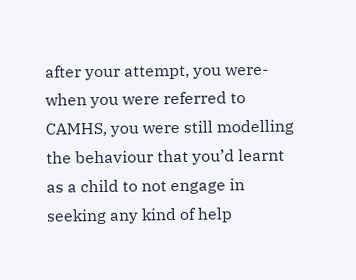after your attempt, you were- when you were referred to CAMHS, you were still modelling the behaviour that you’d learnt as a child to not engage in seeking any kind of help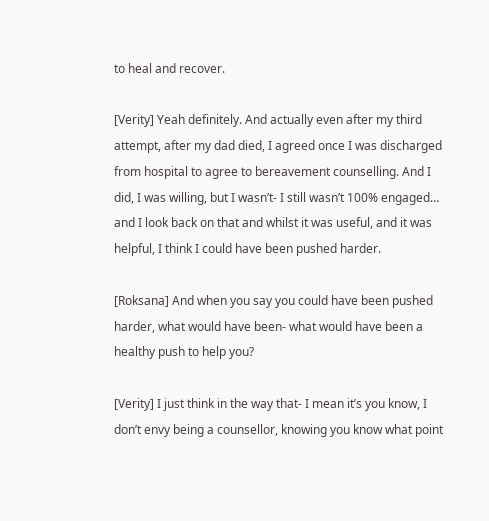to heal and recover.

[Verity] Yeah definitely. And actually even after my third attempt, after my dad died, I agreed once I was discharged from hospital to agree to bereavement counselling. And I did, I was willing, but I wasn’t- I still wasn’t 100% engaged… and I look back on that and whilst it was useful, and it was helpful, I think I could have been pushed harder.

[Roksana] And when you say you could have been pushed harder, what would have been- what would have been a healthy push to help you?

[Verity] I just think in the way that- I mean it’s you know, I don’t envy being a counsellor, knowing you know what point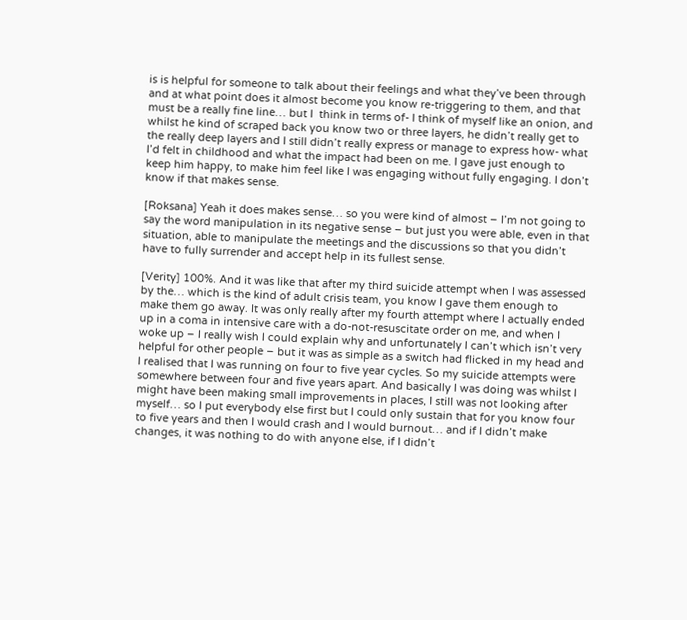is is helpful for someone to talk about their feelings and what they’ve been through and at what point does it almost become you know re-triggering to them, and that must be a really fine line… but I  think in terms of- I think of myself like an onion, and whilst he kind of scraped back you know two or three layers, he didn’t really get to the really deep layers and I still didn’t really express or manage to express how- what I’d felt in childhood and what the impact had been on me. I gave just enough to keep him happy, to make him feel like I was engaging without fully engaging. I don’t know if that makes sense.

[Roksana] Yeah it does makes sense… so you were kind of almost – I’m not going to say the word manipulation in its negative sense – but just you were able, even in that situation, able to manipulate the meetings and the discussions so that you didn’t have to fully surrender and accept help in its fullest sense.

[Verity] 100%. And it was like that after my third suicide attempt when I was assessed by the… which is the kind of adult crisis team, you know I gave them enough to make them go away. It was only really after my fourth attempt where I actually ended up in a coma in intensive care with a do-not-resuscitate order on me, and when I woke up – I really wish I could explain why and unfortunately I can’t which isn’t very helpful for other people – but it was as simple as a switch had flicked in my head and I realised that I was running on four to five year cycles. So my suicide attempts were somewhere between four and five years apart. And basically I was doing was whilst I might have been making small improvements in places, I still was not looking after myself… so I put everybody else first but I could only sustain that for you know four to five years and then I would crash and I would burnout… and if I didn’t make changes, it was nothing to do with anyone else, if I didn’t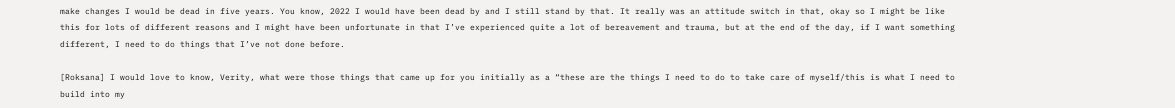make changes I would be dead in five years. You know, 2022 I would have been dead by and I still stand by that. It really was an attitude switch in that, okay so I might be like this for lots of different reasons and I might have been unfortunate in that I’ve experienced quite a lot of bereavement and trauma, but at the end of the day, if I want something different, I need to do things that I’ve not done before.

[Roksana] I would love to know, Verity, what were those things that came up for you initially as a “these are the things I need to do to take care of myself/this is what I need to build into my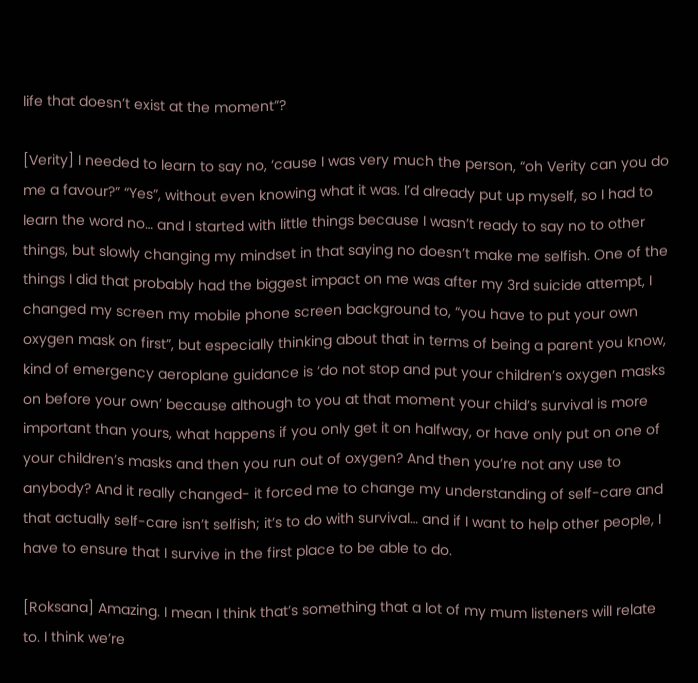life that doesn’t exist at the moment”?

[Verity] I needed to learn to say no, ‘cause I was very much the person, “oh Verity can you do me a favour?” “Yes”, without even knowing what it was. I’d already put up myself, so I had to learn the word no… and I started with little things because I wasn’t ready to say no to other things, but slowly changing my mindset in that saying no doesn’t make me selfish. One of the things I did that probably had the biggest impact on me was after my 3rd suicide attempt, I changed my screen my mobile phone screen background to, “you have to put your own oxygen mask on first”, but especially thinking about that in terms of being a parent you know, kind of emergency aeroplane guidance is ‘do not stop and put your children’s oxygen masks on before your own’ because although to you at that moment your child’s survival is more important than yours, what happens if you only get it on halfway, or have only put on one of your children’s masks and then you run out of oxygen? And then you’re not any use to anybody? And it really changed- it forced me to change my understanding of self-care and that actually self-care isn’t selfish; it’s to do with survival… and if I want to help other people, I have to ensure that I survive in the first place to be able to do.

[Roksana] Amazing. I mean I think that’s something that a lot of my mum listeners will relate to. I think we’re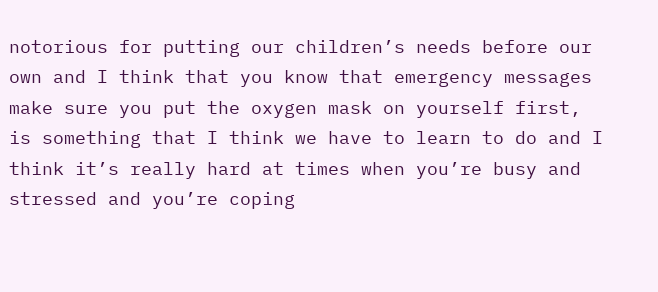notorious for putting our children’s needs before our own and I think that you know that emergency messages make sure you put the oxygen mask on yourself first, is something that I think we have to learn to do and I think it’s really hard at times when you’re busy and stressed and you’re coping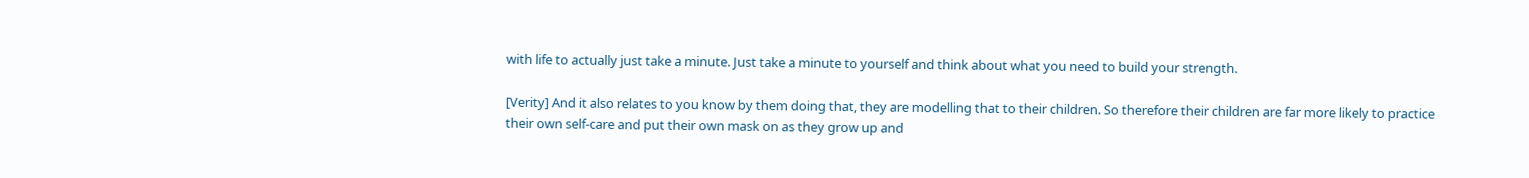with life to actually just take a minute. Just take a minute to yourself and think about what you need to build your strength.

[Verity] And it also relates to you know by them doing that, they are modelling that to their children. So therefore their children are far more likely to practice their own self-care and put their own mask on as they grow up and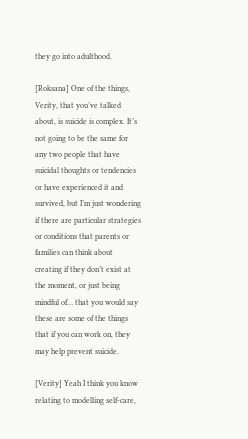they go into adulthood.

[Roksana] One of the things, Verity, that you’ve talked about, is suicide is complex. It’s not going to be the same for any two people that have suicidal thoughts or tendencies or have experienced it and survived, but I’m just wondering if there are particular strategies or conditions that parents or families can think about creating if they don’t exist at the moment, or just being mindful of… that you would say these are some of the things that if you can work on, they may help prevent suicide.

[Verity] Yeah I think you know relating to modelling self-care,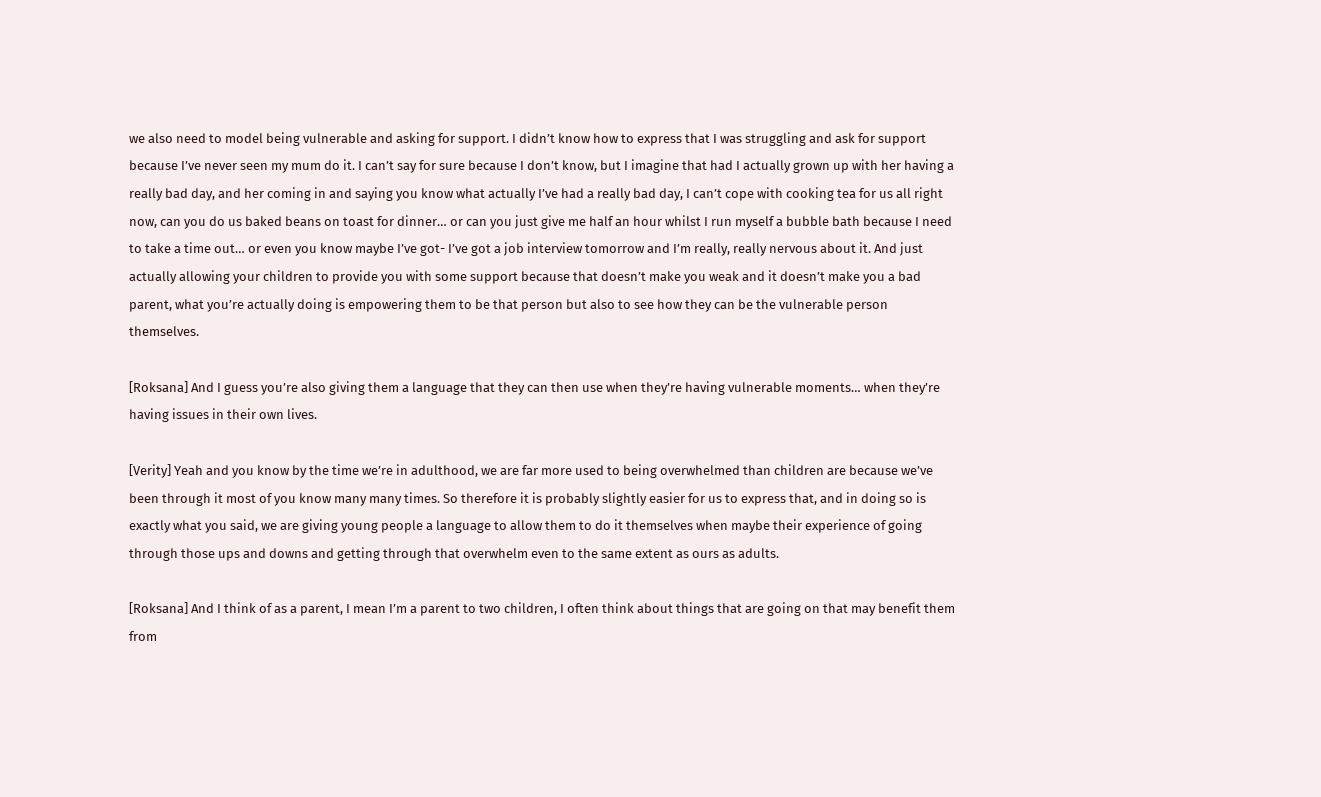we also need to model being vulnerable and asking for support. I didn’t know how to express that I was struggling and ask for support because I’ve never seen my mum do it. I can’t say for sure because I don’t know, but I imagine that had I actually grown up with her having a really bad day, and her coming in and saying you know what actually I’ve had a really bad day, I can’t cope with cooking tea for us all right now, can you do us baked beans on toast for dinner… or can you just give me half an hour whilst I run myself a bubble bath because I need to take a time out… or even you know maybe I’ve got- I’ve got a job interview tomorrow and I’m really, really nervous about it. And just actually allowing your children to provide you with some support because that doesn’t make you weak and it doesn’t make you a bad parent, what you’re actually doing is empowering them to be that person but also to see how they can be the vulnerable person themselves.

[Roksana] And I guess you’re also giving them a language that they can then use when they’re having vulnerable moments… when they’re having issues in their own lives.

[Verity] Yeah and you know by the time we’re in adulthood, we are far more used to being overwhelmed than children are because we’ve been through it most of you know many many times. So therefore it is probably slightly easier for us to express that, and in doing so is exactly what you said, we are giving young people a language to allow them to do it themselves when maybe their experience of going through those ups and downs and getting through that overwhelm even to the same extent as ours as adults.

[Roksana] And I think of as a parent, I mean I’m a parent to two children, I often think about things that are going on that may benefit them from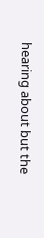hearing about but the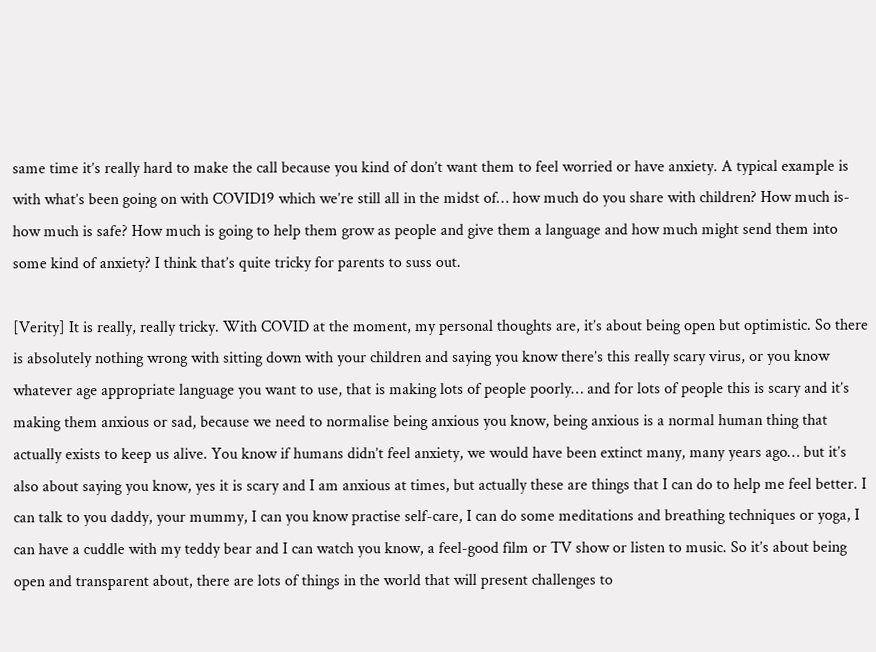same time it’s really hard to make the call because you kind of don’t want them to feel worried or have anxiety. A typical example is with what’s been going on with COVID19 which we’re still all in the midst of… how much do you share with children? How much is- how much is safe? How much is going to help them grow as people and give them a language and how much might send them into some kind of anxiety? I think that’s quite tricky for parents to suss out.

[Verity] It is really, really tricky. With COVID at the moment, my personal thoughts are, it’s about being open but optimistic. So there is absolutely nothing wrong with sitting down with your children and saying you know there’s this really scary virus, or you know whatever age appropriate language you want to use, that is making lots of people poorly… and for lots of people this is scary and it’s making them anxious or sad, because we need to normalise being anxious you know, being anxious is a normal human thing that actually exists to keep us alive. You know if humans didn’t feel anxiety, we would have been extinct many, many years ago… but it’s also about saying you know, yes it is scary and I am anxious at times, but actually these are things that I can do to help me feel better. I can talk to you daddy, your mummy, I can you know practise self-care, I can do some meditations and breathing techniques or yoga, I can have a cuddle with my teddy bear and I can watch you know, a feel-good film or TV show or listen to music. So it’s about being open and transparent about, there are lots of things in the world that will present challenges to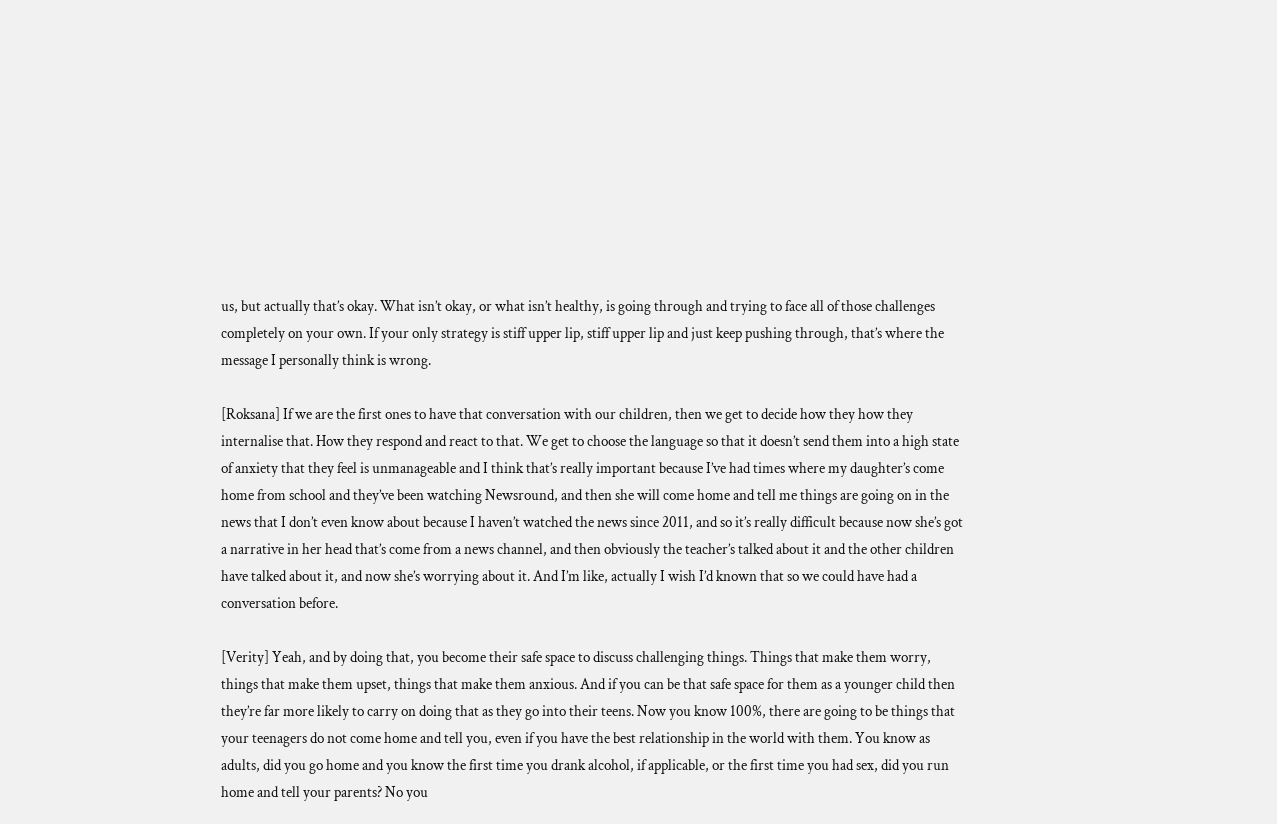us, but actually that’s okay. What isn’t okay, or what isn’t healthy, is going through and trying to face all of those challenges completely on your own. If your only strategy is stiff upper lip, stiff upper lip and just keep pushing through, that’s where the message I personally think is wrong.

[Roksana] If we are the first ones to have that conversation with our children, then we get to decide how they how they internalise that. How they respond and react to that. We get to choose the language so that it doesn’t send them into a high state of anxiety that they feel is unmanageable and I think that’s really important because I’ve had times where my daughter’s come home from school and they’ve been watching Newsround, and then she will come home and tell me things are going on in the news that I don’t even know about because I haven’t watched the news since 2011, and so it’s really difficult because now she’s got a narrative in her head that’s come from a news channel, and then obviously the teacher’s talked about it and the other children have talked about it, and now she’s worrying about it. And I’m like, actually I wish I’d known that so we could have had a conversation before.

[Verity] Yeah, and by doing that, you become their safe space to discuss challenging things. Things that make them worry, things that make them upset, things that make them anxious. And if you can be that safe space for them as a younger child then they’re far more likely to carry on doing that as they go into their teens. Now you know 100%, there are going to be things that your teenagers do not come home and tell you, even if you have the best relationship in the world with them. You know as adults, did you go home and you know the first time you drank alcohol, if applicable, or the first time you had sex, did you run home and tell your parents? No you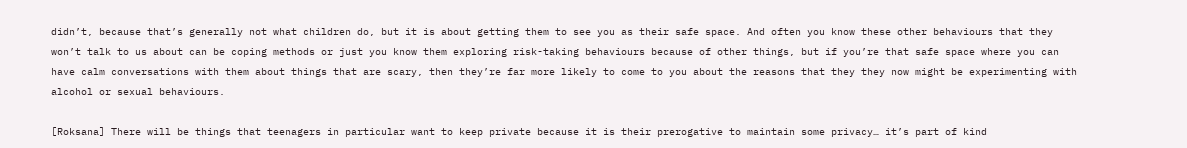didn’t, because that’s generally not what children do, but it is about getting them to see you as their safe space. And often you know these other behaviours that they won’t talk to us about can be coping methods or just you know them exploring risk-taking behaviours because of other things, but if you’re that safe space where you can have calm conversations with them about things that are scary, then they’re far more likely to come to you about the reasons that they they now might be experimenting with alcohol or sexual behaviours.

[Roksana] There will be things that teenagers in particular want to keep private because it is their prerogative to maintain some privacy… it’s part of kind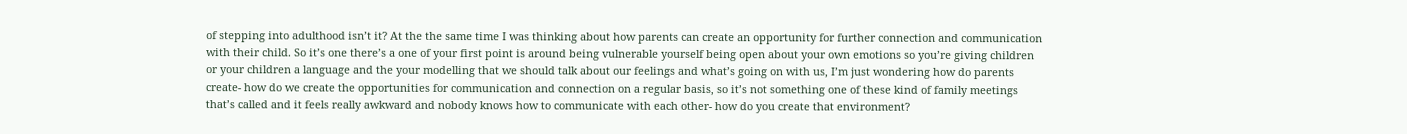of stepping into adulthood isn’t it? At the the same time I was thinking about how parents can create an opportunity for further connection and communication with their child. So it’s one there’s a one of your first point is around being vulnerable yourself being open about your own emotions so you’re giving children or your children a language and the your modelling that we should talk about our feelings and what’s going on with us, I’m just wondering how do parents create- how do we create the opportunities for communication and connection on a regular basis, so it’s not something one of these kind of family meetings that’s called and it feels really awkward and nobody knows how to communicate with each other- how do you create that environment?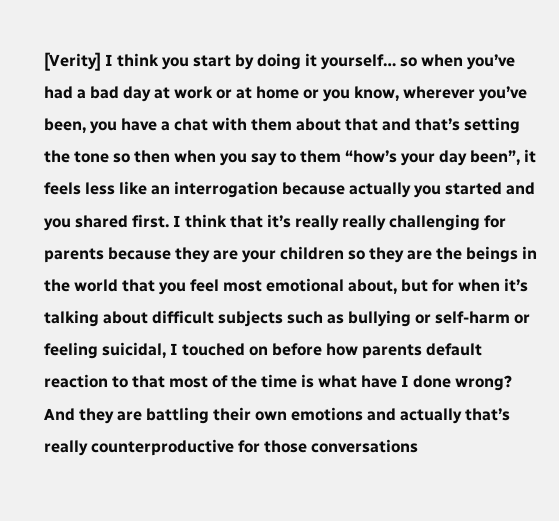[Verity] I think you start by doing it yourself… so when you’ve had a bad day at work or at home or you know, wherever you’ve been, you have a chat with them about that and that’s setting the tone so then when you say to them “how’s your day been”, it feels less like an interrogation because actually you started and you shared first. I think that it’s really really challenging for parents because they are your children so they are the beings in the world that you feel most emotional about, but for when it’s talking about difficult subjects such as bullying or self-harm or feeling suicidal, I touched on before how parents default reaction to that most of the time is what have I done wrong? And they are battling their own emotions and actually that’s really counterproductive for those conversations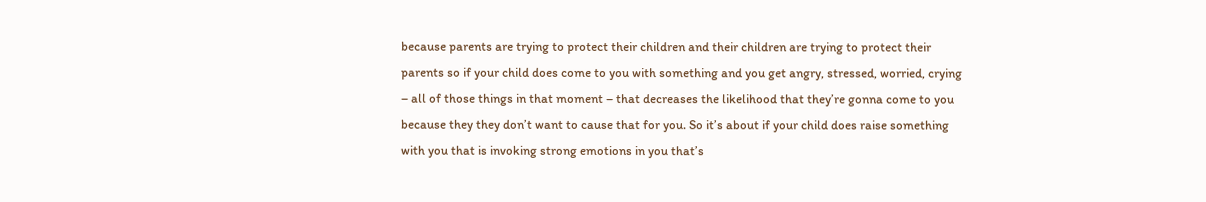because parents are trying to protect their children and their children are trying to protect their parents so if your child does come to you with something and you get angry, stressed, worried, crying – all of those things in that moment – that decreases the likelihood that they’re gonna come to you because they they don’t want to cause that for you. So it’s about if your child does raise something with you that is invoking strong emotions in you that’s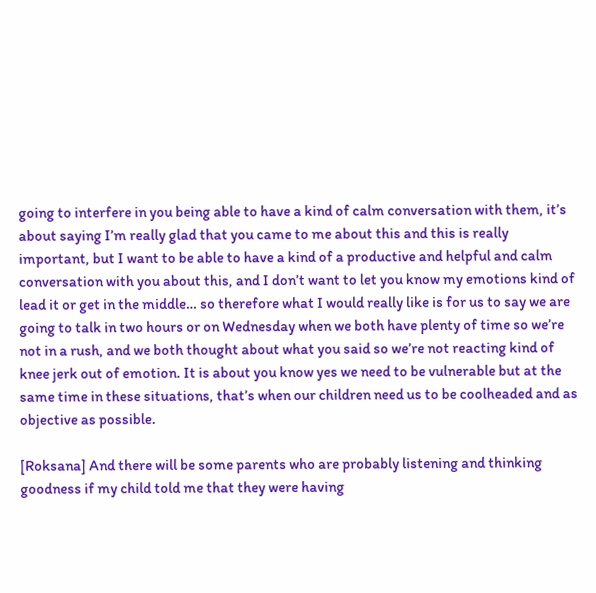going to interfere in you being able to have a kind of calm conversation with them, it’s about saying I’m really glad that you came to me about this and this is really important, but I want to be able to have a kind of a productive and helpful and calm conversation with you about this, and I don’t want to let you know my emotions kind of lead it or get in the middle… so therefore what I would really like is for us to say we are going to talk in two hours or on Wednesday when we both have plenty of time so we’re not in a rush, and we both thought about what you said so we’re not reacting kind of knee jerk out of emotion. It is about you know yes we need to be vulnerable but at the same time in these situations, that’s when our children need us to be coolheaded and as objective as possible.

[Roksana] And there will be some parents who are probably listening and thinking goodness if my child told me that they were having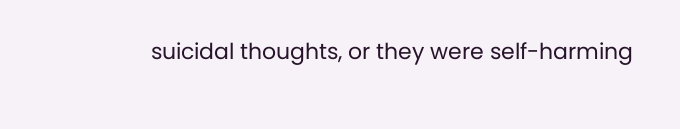suicidal thoughts, or they were self-harming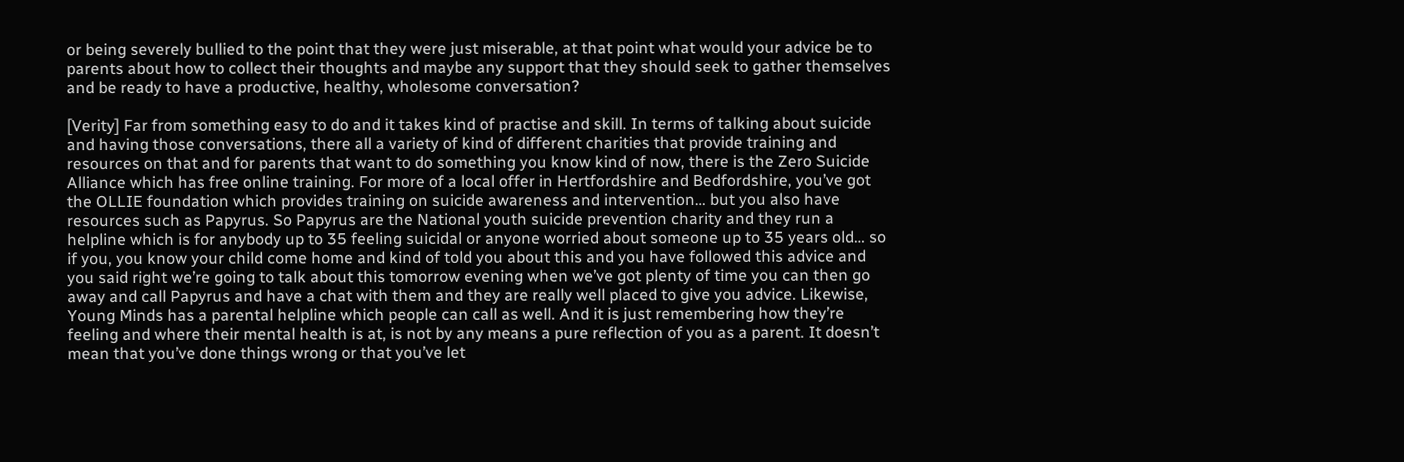or being severely bullied to the point that they were just miserable, at that point what would your advice be to parents about how to collect their thoughts and maybe any support that they should seek to gather themselves and be ready to have a productive, healthy, wholesome conversation?

[Verity] Far from something easy to do and it takes kind of practise and skill. In terms of talking about suicide and having those conversations, there all a variety of kind of different charities that provide training and resources on that and for parents that want to do something you know kind of now, there is the Zero Suicide Alliance which has free online training. For more of a local offer in Hertfordshire and Bedfordshire, you’ve got the OLLIE foundation which provides training on suicide awareness and intervention… but you also have resources such as Papyrus. So Papyrus are the National youth suicide prevention charity and they run a helpline which is for anybody up to 35 feeling suicidal or anyone worried about someone up to 35 years old… so if you, you know your child come home and kind of told you about this and you have followed this advice and you said right we’re going to talk about this tomorrow evening when we’ve got plenty of time you can then go away and call Papyrus and have a chat with them and they are really well placed to give you advice. Likewise, Young Minds has a parental helpline which people can call as well. And it is just remembering how they’re feeling and where their mental health is at, is not by any means a pure reflection of you as a parent. It doesn’t mean that you’ve done things wrong or that you’ve let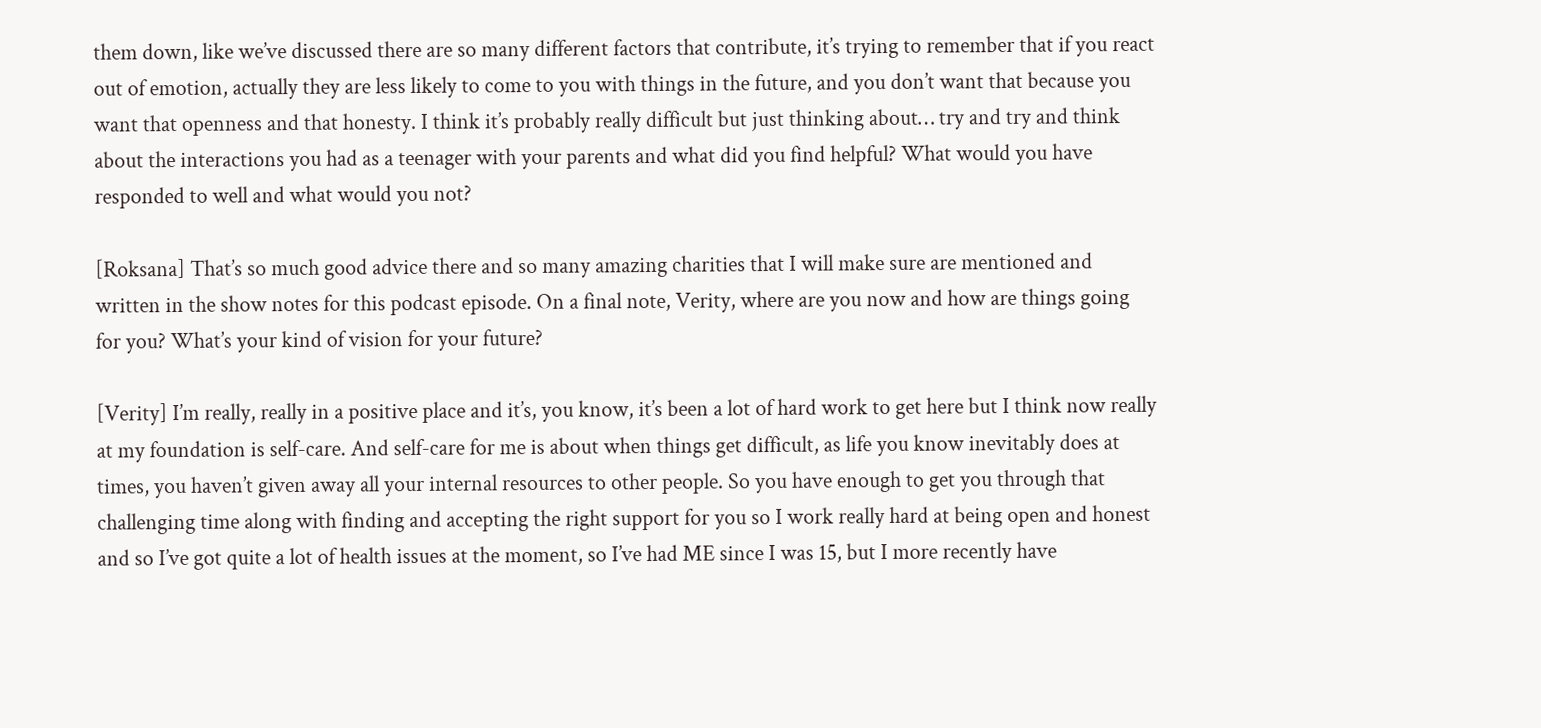them down, like we’ve discussed there are so many different factors that contribute, it’s trying to remember that if you react out of emotion, actually they are less likely to come to you with things in the future, and you don’t want that because you want that openness and that honesty. I think it’s probably really difficult but just thinking about… try and try and think about the interactions you had as a teenager with your parents and what did you find helpful? What would you have responded to well and what would you not?

[Roksana] That’s so much good advice there and so many amazing charities that I will make sure are mentioned and written in the show notes for this podcast episode. On a final note, Verity, where are you now and how are things going for you? What’s your kind of vision for your future?

[Verity] I’m really, really in a positive place and it’s, you know, it’s been a lot of hard work to get here but I think now really at my foundation is self-care. And self-care for me is about when things get difficult, as life you know inevitably does at times, you haven’t given away all your internal resources to other people. So you have enough to get you through that challenging time along with finding and accepting the right support for you so I work really hard at being open and honest and so I’ve got quite a lot of health issues at the moment, so I’ve had ME since I was 15, but I more recently have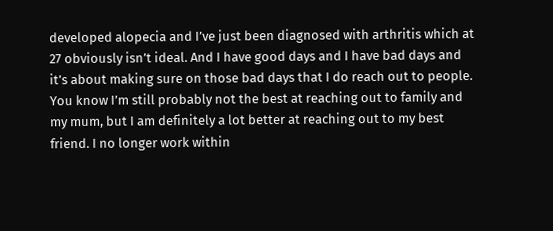developed alopecia and I’ve just been diagnosed with arthritis which at 27 obviously isn’t ideal. And I have good days and I have bad days and it’s about making sure on those bad days that I do reach out to people. You know I’m still probably not the best at reaching out to family and my mum, but I am definitely a lot better at reaching out to my best friend. I no longer work within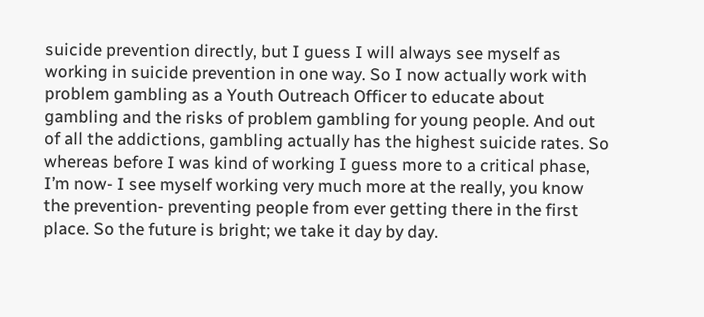suicide prevention directly, but I guess I will always see myself as working in suicide prevention in one way. So I now actually work with problem gambling as a Youth Outreach Officer to educate about gambling and the risks of problem gambling for young people. And out of all the addictions, gambling actually has the highest suicide rates. So whereas before I was kind of working I guess more to a critical phase, I’m now- I see myself working very much more at the really, you know the prevention- preventing people from ever getting there in the first place. So the future is bright; we take it day by day.